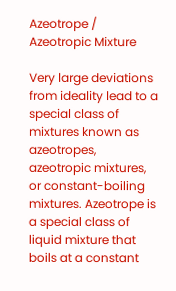Azeotrope / Azeotropic Mixture

Very large deviations from ideality lead to a special class of mixtures known as azeotropes, azeotropic mixtures, or constant-boiling mixtures. Azeotrope is a special class of liquid mixture that boils at a constant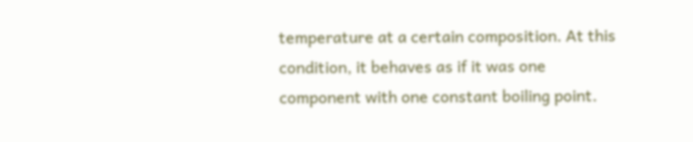temperature at a certain composition. At this condition, it behaves as if it was one component with one constant boiling point.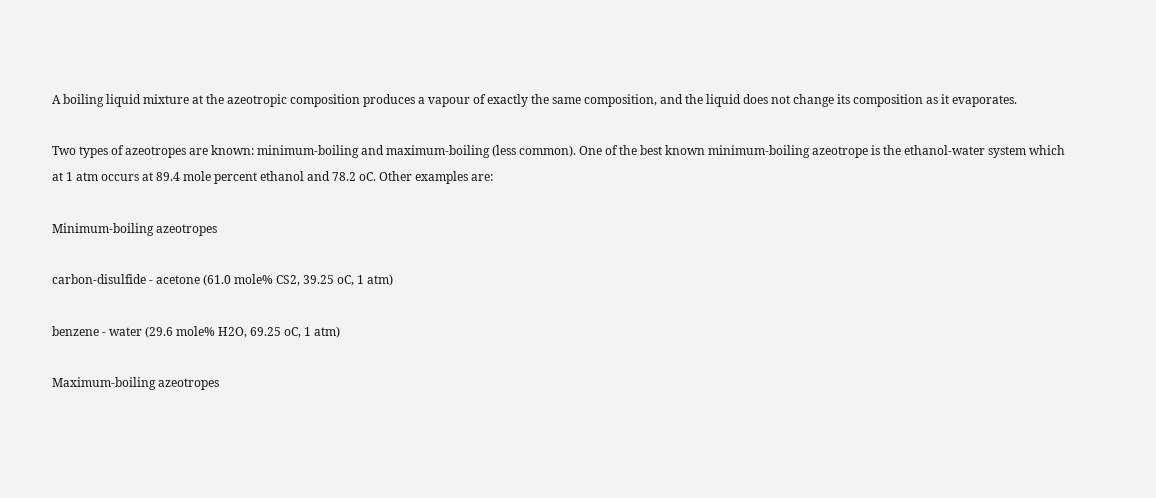A boiling liquid mixture at the azeotropic composition produces a vapour of exactly the same composition, and the liquid does not change its composition as it evaporates.

Two types of azeotropes are known: minimum-boiling and maximum-boiling (less common). One of the best known minimum-boiling azeotrope is the ethanol-water system which at 1 atm occurs at 89.4 mole percent ethanol and 78.2 oC. Other examples are:

Minimum-boiling azeotropes

carbon-disulfide - acetone (61.0 mole% CS2, 39.25 oC, 1 atm)

benzene - water (29.6 mole% H2O, 69.25 oC, 1 atm)

Maximum-boiling azeotropes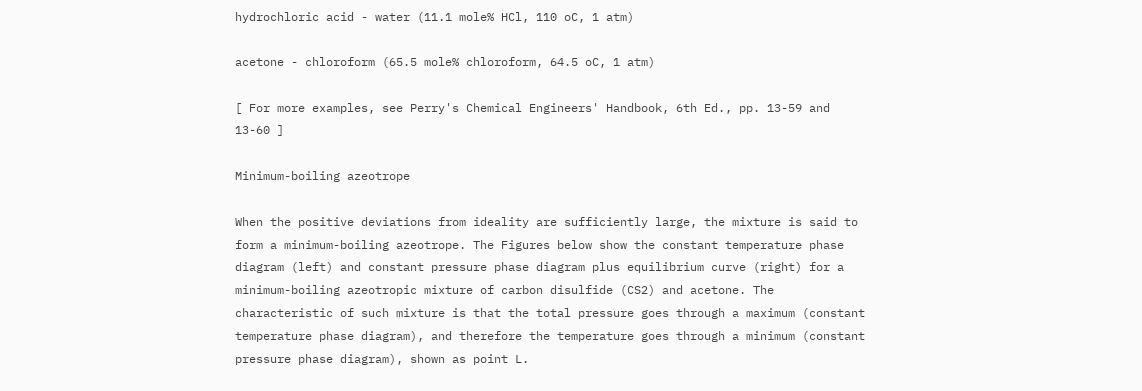hydrochloric acid - water (11.1 mole% HCl, 110 oC, 1 atm)

acetone - chloroform (65.5 mole% chloroform, 64.5 oC, 1 atm)

[ For more examples, see Perry's Chemical Engineers' Handbook, 6th Ed., pp. 13-59 and 13-60 ]

Minimum-boiling azeotrope

When the positive deviations from ideality are sufficiently large, the mixture is said to form a minimum-boiling azeotrope. The Figures below show the constant temperature phase diagram (left) and constant pressure phase diagram plus equilibrium curve (right) for a minimum-boiling azeotropic mixture of carbon disulfide (CS2) and acetone. The characteristic of such mixture is that the total pressure goes through a maximum (constant temperature phase diagram), and therefore the temperature goes through a minimum (constant pressure phase diagram), shown as point L.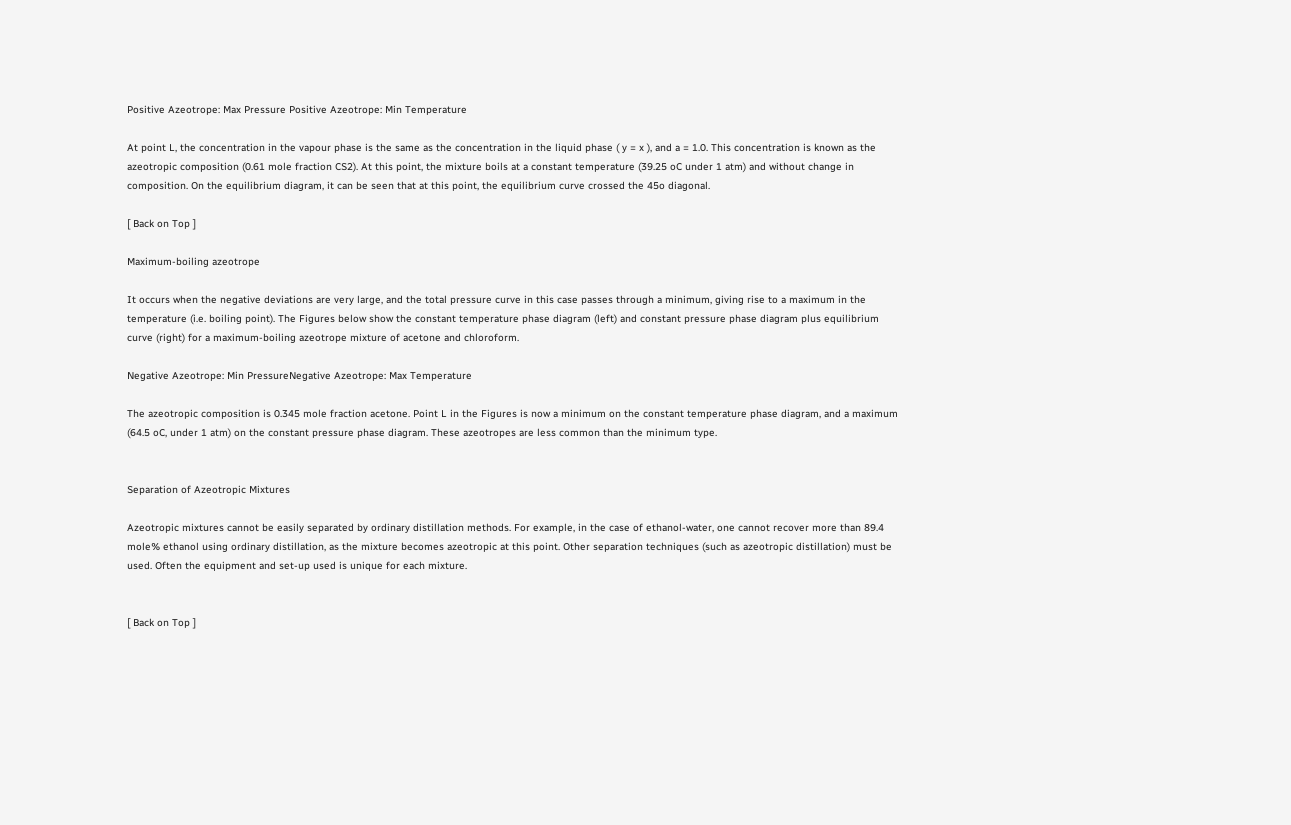Positive Azeotrope: Max Pressure Positive Azeotrope: Min Temperature

At point L, the concentration in the vapour phase is the same as the concentration in the liquid phase ( y = x ), and a = 1.0. This concentration is known as the azeotropic composition (0.61 mole fraction CS2). At this point, the mixture boils at a constant temperature (39.25 oC under 1 atm) and without change in composition. On the equilibrium diagram, it can be seen that at this point, the equilibrium curve crossed the 45o diagonal.

[ Back on Top ]

Maximum-boiling azeotrope

It occurs when the negative deviations are very large, and the total pressure curve in this case passes through a minimum, giving rise to a maximum in the temperature (i.e. boiling point). The Figures below show the constant temperature phase diagram (left) and constant pressure phase diagram plus equilibrium curve (right) for a maximum-boiling azeotrope mixture of acetone and chloroform.

Negative Azeotrope: Min PressureNegative Azeotrope: Max Temperature

The azeotropic composition is 0.345 mole fraction acetone. Point L in the Figures is now a minimum on the constant temperature phase diagram, and a maximum (64.5 oC, under 1 atm) on the constant pressure phase diagram. These azeotropes are less common than the minimum type.


Separation of Azeotropic Mixtures

Azeotropic mixtures cannot be easily separated by ordinary distillation methods. For example, in the case of ethanol-water, one cannot recover more than 89.4 mole% ethanol using ordinary distillation, as the mixture becomes azeotropic at this point. Other separation techniques (such as azeotropic distillation) must be used. Often the equipment and set-up used is unique for each mixture.


[ Back on Top ]